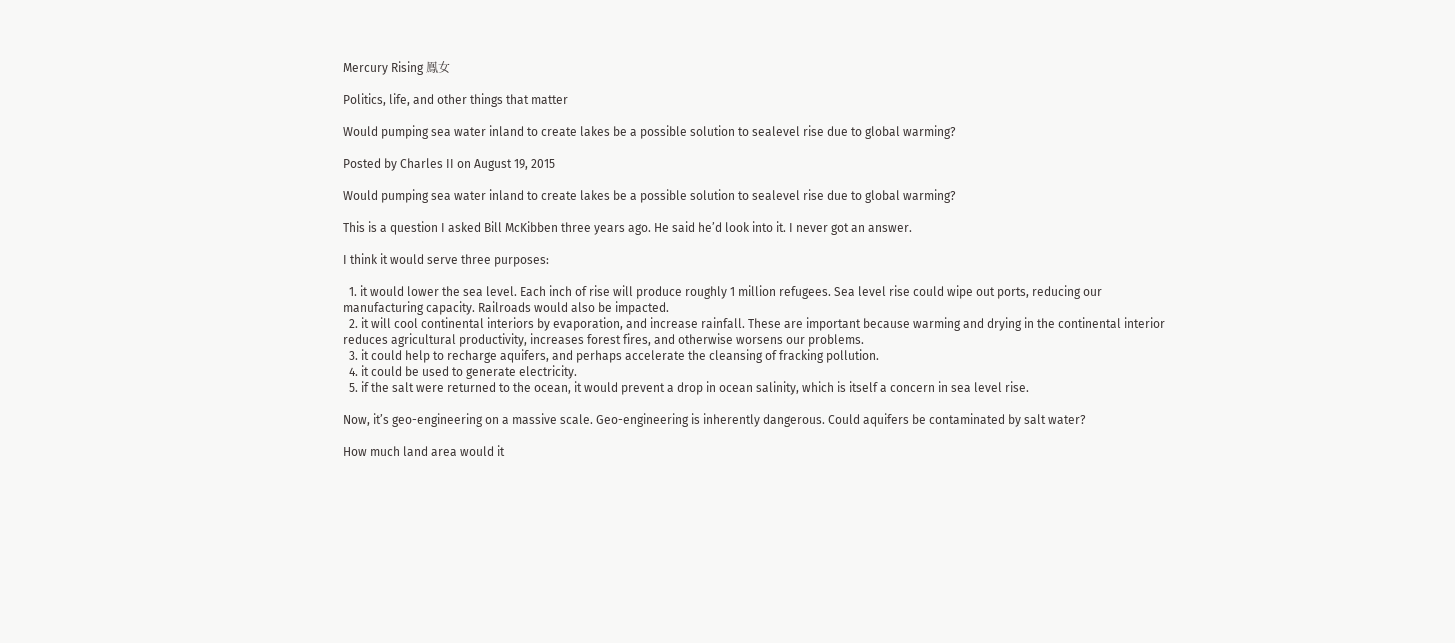Mercury Rising 鳯女

Politics, life, and other things that matter

Would pumping sea water inland to create lakes be a possible solution to sealevel rise due to global warming?

Posted by Charles II on August 19, 2015

Would pumping sea water inland to create lakes be a possible solution to sealevel rise due to global warming?

This is a question I asked Bill McKibben three years ago. He said he’d look into it. I never got an answer.

I think it would serve three purposes:

  1. it would lower the sea level. Each inch of rise will produce roughly 1 million refugees. Sea level rise could wipe out ports, reducing our manufacturing capacity. Railroads would also be impacted.
  2. it will cool continental interiors by evaporation, and increase rainfall. These are important because warming and drying in the continental interior reduces agricultural productivity, increases forest fires, and otherwise worsens our problems.
  3. it could help to recharge aquifers, and perhaps accelerate the cleansing of fracking pollution.
  4. it could be used to generate electricity.
  5. if the salt were returned to the ocean, it would prevent a drop in ocean salinity, which is itself a concern in sea level rise.

Now, it’s geo-engineering on a massive scale. Geo-engineering is inherently dangerous. Could aquifers be contaminated by salt water?

How much land area would it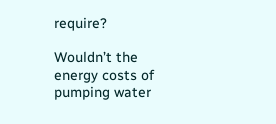require?

Wouldn’t the energy costs of pumping water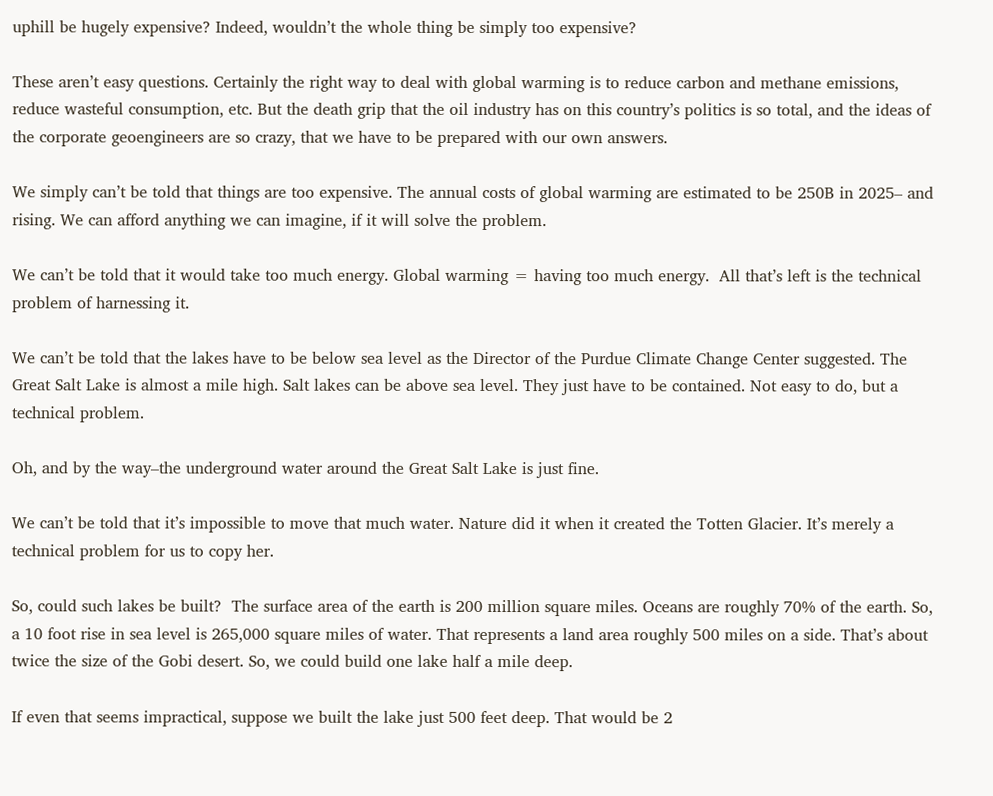uphill be hugely expensive? Indeed, wouldn’t the whole thing be simply too expensive?

These aren’t easy questions. Certainly the right way to deal with global warming is to reduce carbon and methane emissions, reduce wasteful consumption, etc. But the death grip that the oil industry has on this country’s politics is so total, and the ideas of the corporate geoengineers are so crazy, that we have to be prepared with our own answers.

We simply can’t be told that things are too expensive. The annual costs of global warming are estimated to be 250B in 2025– and rising. We can afford anything we can imagine, if it will solve the problem.

We can’t be told that it would take too much energy. Global warming = having too much energy.  All that’s left is the technical problem of harnessing it.

We can’t be told that the lakes have to be below sea level as the Director of the Purdue Climate Change Center suggested. The Great Salt Lake is almost a mile high. Salt lakes can be above sea level. They just have to be contained. Not easy to do, but a technical problem.

Oh, and by the way–the underground water around the Great Salt Lake is just fine.

We can’t be told that it’s impossible to move that much water. Nature did it when it created the Totten Glacier. It’s merely a technical problem for us to copy her.

So, could such lakes be built?  The surface area of the earth is 200 million square miles. Oceans are roughly 70% of the earth. So, a 10 foot rise in sea level is 265,000 square miles of water. That represents a land area roughly 500 miles on a side. That’s about twice the size of the Gobi desert. So, we could build one lake half a mile deep.

If even that seems impractical, suppose we built the lake just 500 feet deep. That would be 2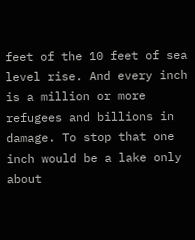feet of the 10 feet of sea level rise. And every inch is a million or more refugees and billions in damage. To stop that one inch would be a lake only about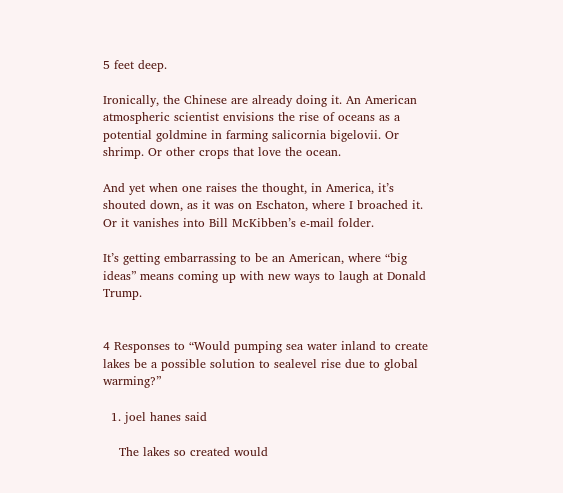5 feet deep.

Ironically, the Chinese are already doing it. An American atmospheric scientist envisions the rise of oceans as a potential goldmine in farming salicornia bigelovii. Or shrimp. Or other crops that love the ocean.

And yet when one raises the thought, in America, it’s shouted down, as it was on Eschaton, where I broached it. Or it vanishes into Bill McKibben’s e-mail folder.

It’s getting embarrassing to be an American, where “big ideas” means coming up with new ways to laugh at Donald Trump.


4 Responses to “Would pumping sea water inland to create lakes be a possible solution to sealevel rise due to global warming?”

  1. joel hanes said

    The lakes so created would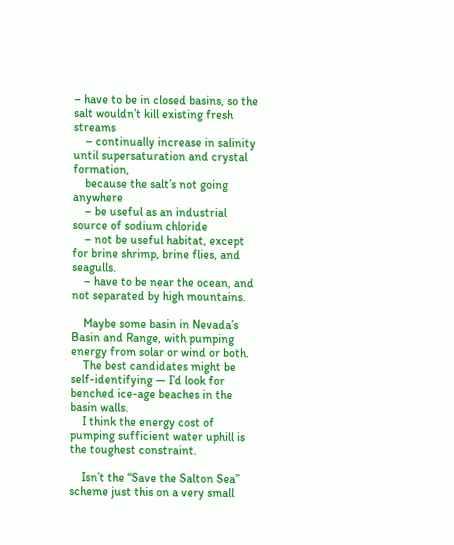– have to be in closed basins, so the salt wouldn’t kill existing fresh streams
    – continually increase in salinity until supersaturation and crystal formation,
    because the salt’s not going anywhere
    – be useful as an industrial source of sodium chloride
    – not be useful habitat, except for brine shrimp, brine flies, and seagulls.
    – have to be near the ocean, and not separated by high mountains.

    Maybe some basin in Nevada’s Basin and Range, with pumping energy from solar or wind or both.
    The best candidates might be self-identifying — I’d look for benched ice-age beaches in the basin walls.
    I think the energy cost of pumping sufficient water uphill is the toughest constraint.

    Isn’t the “Save the Salton Sea” scheme just this on a very small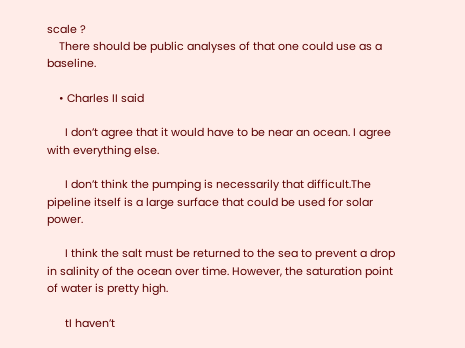scale ?
    There should be public analyses of that one could use as a baseline.

    • Charles II said

      I don’t agree that it would have to be near an ocean. I agree with everything else.

      I don’t think the pumping is necessarily that difficult.The pipeline itself is a large surface that could be used for solar power.

      I think the salt must be returned to the sea to prevent a drop in salinity of the ocean over time. However, the saturation point of water is pretty high.

      tI haven’t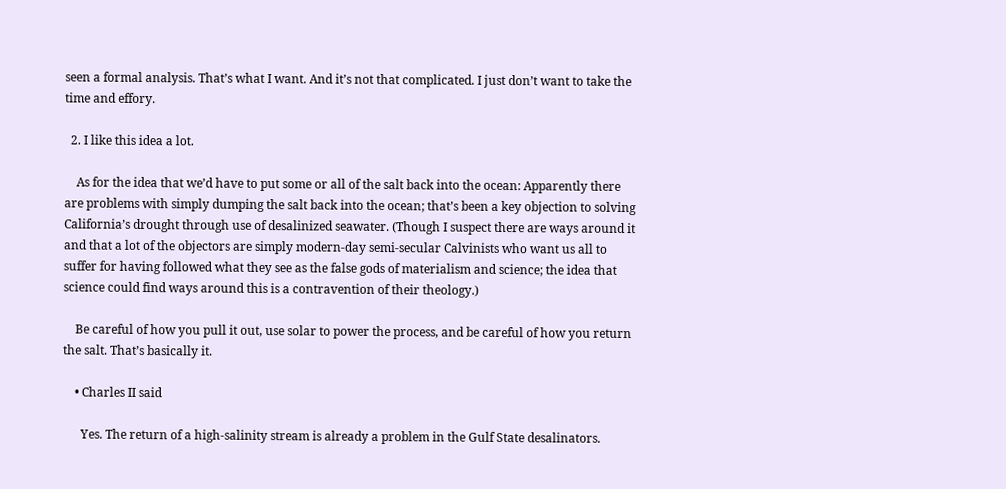seen a formal analysis. That’s what I want. And it’s not that complicated. I just don’t want to take the time and effory.

  2. I like this idea a lot.

    As for the idea that we’d have to put some or all of the salt back into the ocean: Apparently there are problems with simply dumping the salt back into the ocean; that’s been a key objection to solving California’s drought through use of desalinized seawater. (Though I suspect there are ways around it and that a lot of the objectors are simply modern-day semi-secular Calvinists who want us all to suffer for having followed what they see as the false gods of materialism and science; the idea that science could find ways around this is a contravention of their theology.)

    Be careful of how you pull it out, use solar to power the process, and be careful of how you return the salt. That’s basically it.

    • Charles II said

      Yes. The return of a high-salinity stream is already a problem in the Gulf State desalinators.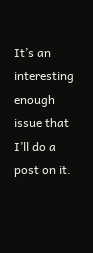It’s an interesting enough issue that I’ll do a post on it.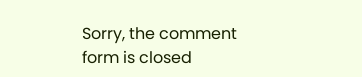Sorry, the comment form is closed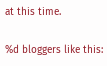at this time.

%d bloggers like this: